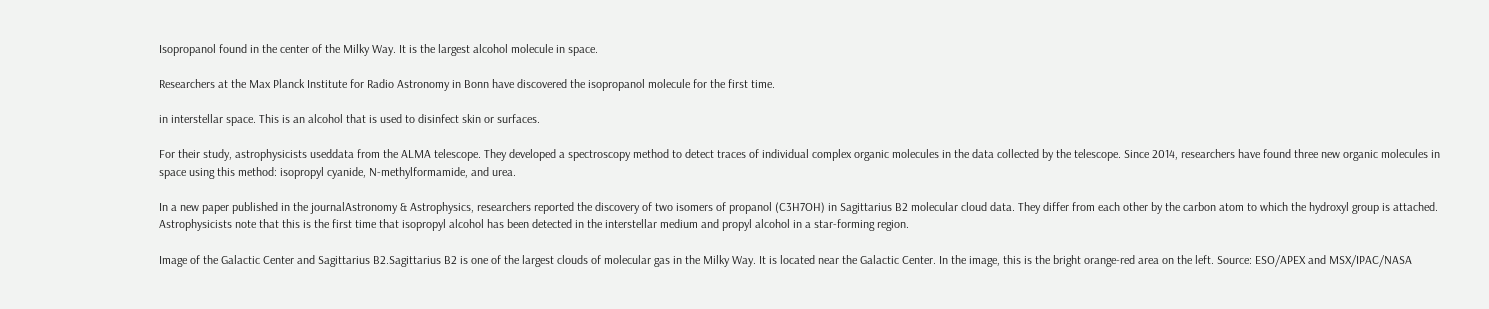Isopropanol found in the center of the Milky Way. It is the largest alcohol molecule in space.

Researchers at the Max Planck Institute for Radio Astronomy in Bonn have discovered the isopropanol molecule for the first time.

in interstellar space. This is an alcohol that is used to disinfect skin or surfaces.

For their study, astrophysicists useddata from the ALMA telescope. They developed a spectroscopy method to detect traces of individual complex organic molecules in the data collected by the telescope. Since 2014, researchers have found three new organic molecules in space using this method: isopropyl cyanide, N-methylformamide, and urea.

In a new paper published in the journalAstronomy & Astrophysics, researchers reported the discovery of two isomers of propanol (C3H7OH) in Sagittarius B2 molecular cloud data. They differ from each other by the carbon atom to which the hydroxyl group is attached. Astrophysicists note that this is the first time that isopropyl alcohol has been detected in the interstellar medium and propyl alcohol in a star-forming region.

Image of the Galactic Center and Sagittarius B2.Sagittarius B2 is one of the largest clouds of molecular gas in the Milky Way. It is located near the Galactic Center. In the image, this is the bright orange-red area on the left. Source: ESO/APEX and MSX/IPAC/NASA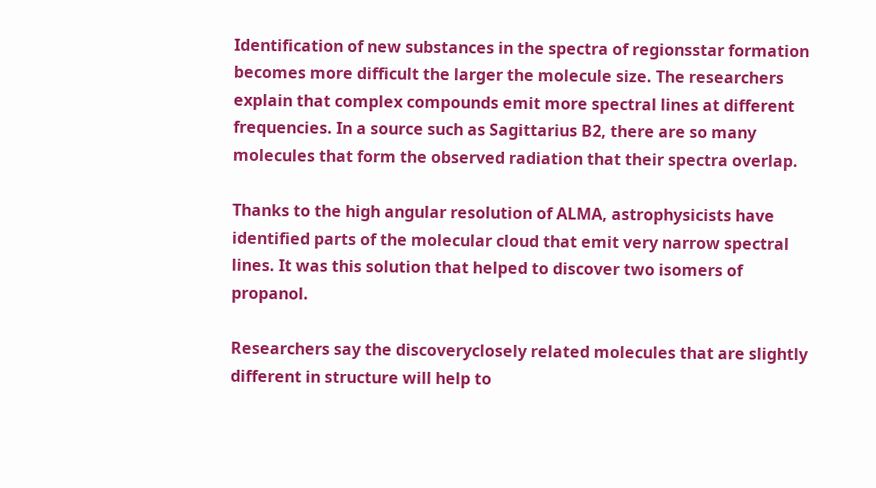Identification of new substances in the spectra of regionsstar formation becomes more difficult the larger the molecule size. The researchers explain that complex compounds emit more spectral lines at different frequencies. In a source such as Sagittarius B2, there are so many molecules that form the observed radiation that their spectra overlap.

Thanks to the high angular resolution of ALMA, astrophysicists have identified parts of the molecular cloud that emit very narrow spectral lines. It was this solution that helped to discover two isomers of propanol.

Researchers say the discoveryclosely related molecules that are slightly different in structure will help to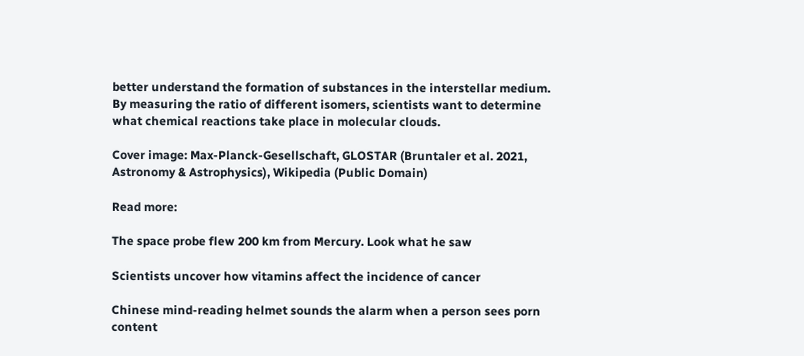better understand the formation of substances in the interstellar medium. By measuring the ratio of different isomers, scientists want to determine what chemical reactions take place in molecular clouds.

Cover image: Max-Planck-Gesellschaft, GLOSTAR (Bruntaler et al. 2021, Astronomy & Astrophysics), Wikipedia (Public Domain)

Read more:

The space probe flew 200 km from Mercury. Look what he saw

Scientists uncover how vitamins affect the incidence of cancer

Chinese mind-reading helmet sounds the alarm when a person sees porn content